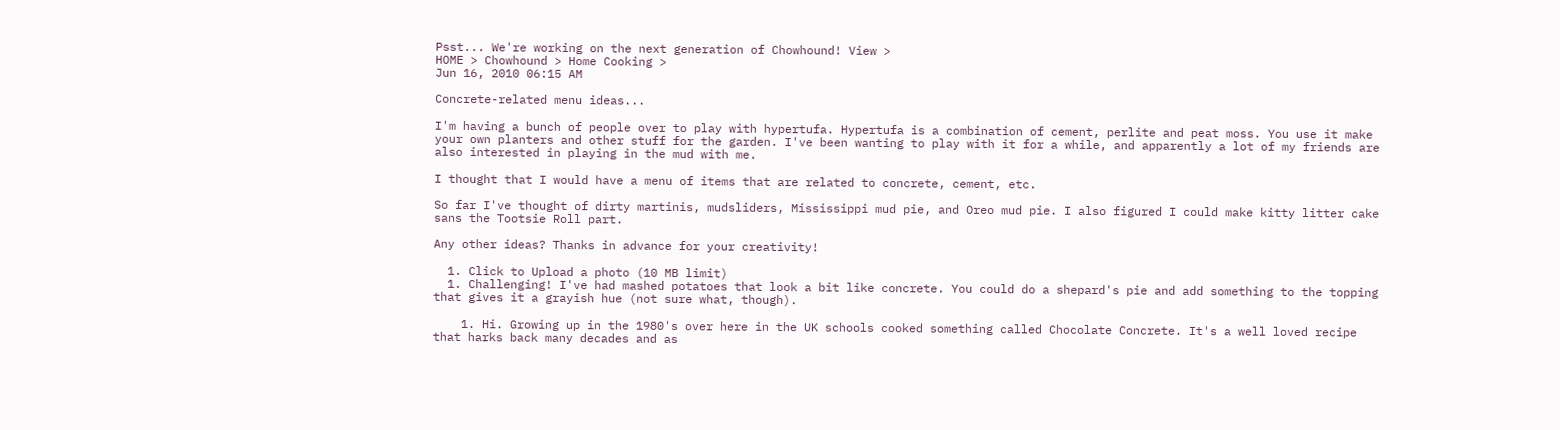Psst... We're working on the next generation of Chowhound! View >
HOME > Chowhound > Home Cooking >
Jun 16, 2010 06:15 AM

Concrete-related menu ideas...

I'm having a bunch of people over to play with hypertufa. Hypertufa is a combination of cement, perlite and peat moss. You use it make your own planters and other stuff for the garden. I've been wanting to play with it for a while, and apparently a lot of my friends are also interested in playing in the mud with me.

I thought that I would have a menu of items that are related to concrete, cement, etc.

So far I've thought of dirty martinis, mudsliders, Mississippi mud pie, and Oreo mud pie. I also figured I could make kitty litter cake sans the Tootsie Roll part.

Any other ideas? Thanks in advance for your creativity!

  1. Click to Upload a photo (10 MB limit)
  1. Challenging! I've had mashed potatoes that look a bit like concrete. You could do a shepard's pie and add something to the topping that gives it a grayish hue (not sure what, though).

    1. Hi. Growing up in the 1980's over here in the UK schools cooked something called Chocolate Concrete. It's a well loved recipe that harks back many decades and as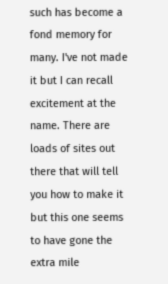such has become a fond memory for many. I've not made it but I can recall excitement at the name. There are loads of sites out there that will tell you how to make it but this one seems to have gone the extra mile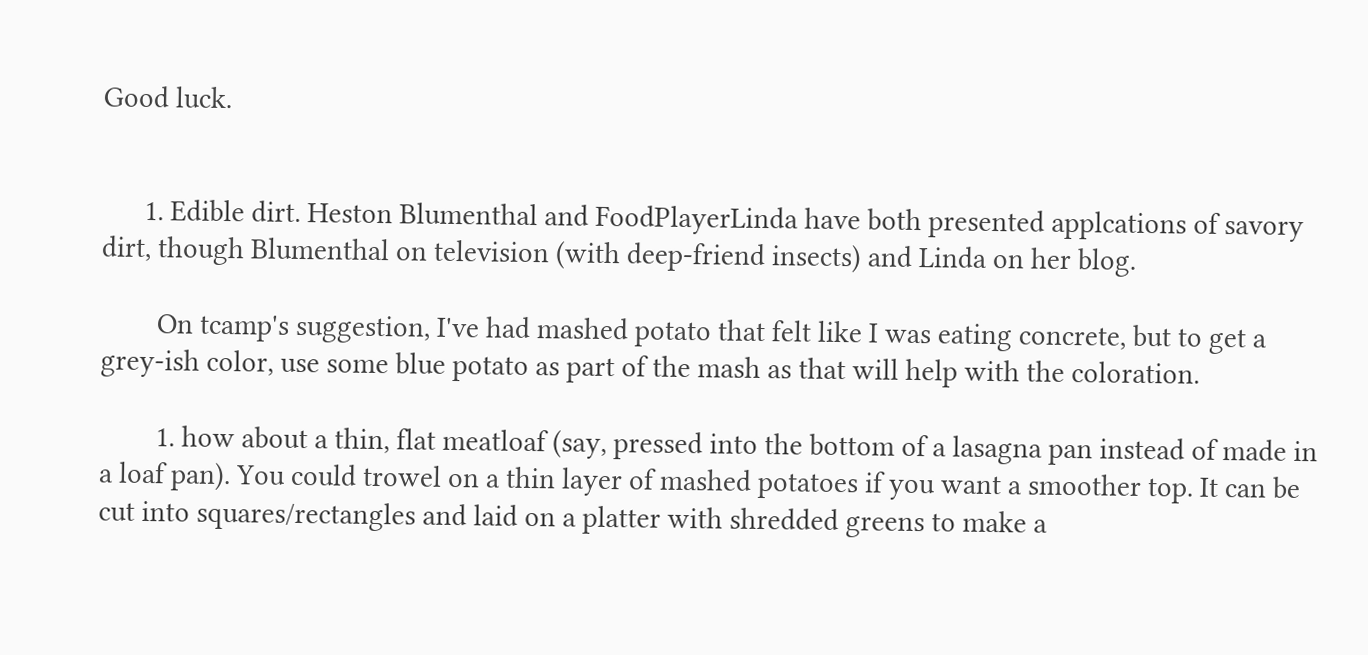Good luck.


      1. Edible dirt. Heston Blumenthal and FoodPlayerLinda have both presented applcations of savory dirt, though Blumenthal on television (with deep-friend insects) and Linda on her blog.

        On tcamp's suggestion, I've had mashed potato that felt like I was eating concrete, but to get a grey-ish color, use some blue potato as part of the mash as that will help with the coloration.

        1. how about a thin, flat meatloaf (say, pressed into the bottom of a lasagna pan instead of made in a loaf pan). You could trowel on a thin layer of mashed potatoes if you want a smoother top. It can be cut into squares/rectangles and laid on a platter with shredded greens to make a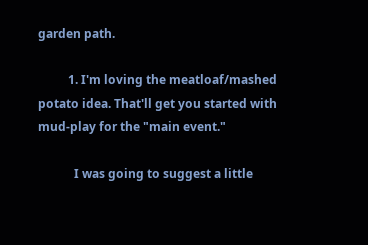garden path.

          1. I'm loving the meatloaf/mashed potato idea. That'll get you started with mud-play for the "main event."

            I was going to suggest a little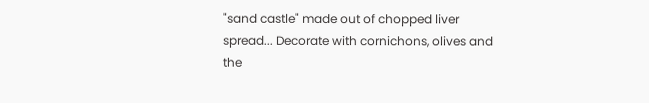"sand castle" made out of chopped liver spread... Decorate with cornichons, olives and the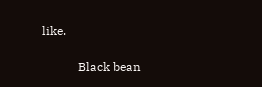like.

            Black bean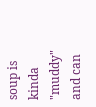soup is kinda "muddy" and can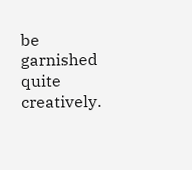be garnished quite creatively.